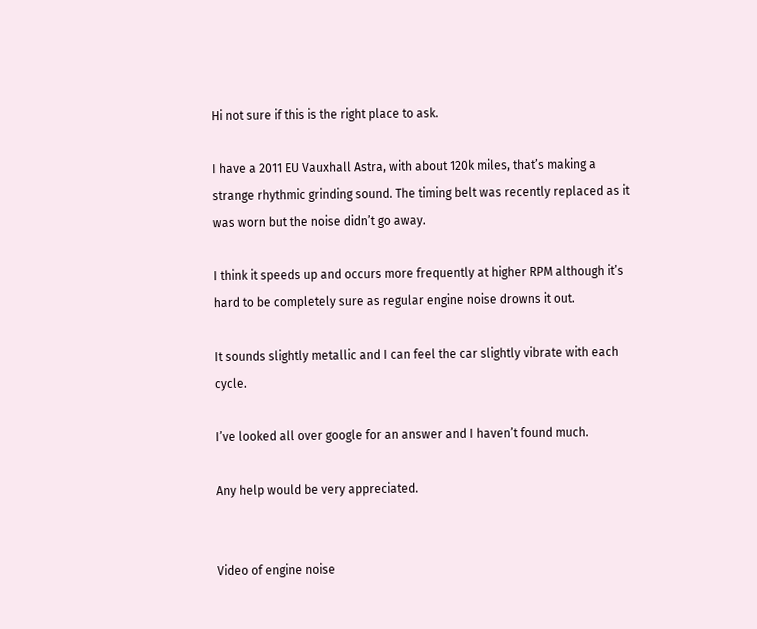Hi not sure if this is the right place to ask.

I have a 2011 EU Vauxhall Astra, with about 120k miles, that’s making a strange rhythmic grinding sound. The timing belt was recently replaced as it was worn but the noise didn’t go away.

I think it speeds up and occurs more frequently at higher RPM although it’s hard to be completely sure as regular engine noise drowns it out.

It sounds slightly metallic and I can feel the car slightly vibrate with each cycle.

I’ve looked all over google for an answer and I haven’t found much.

Any help would be very appreciated.


Video of engine noise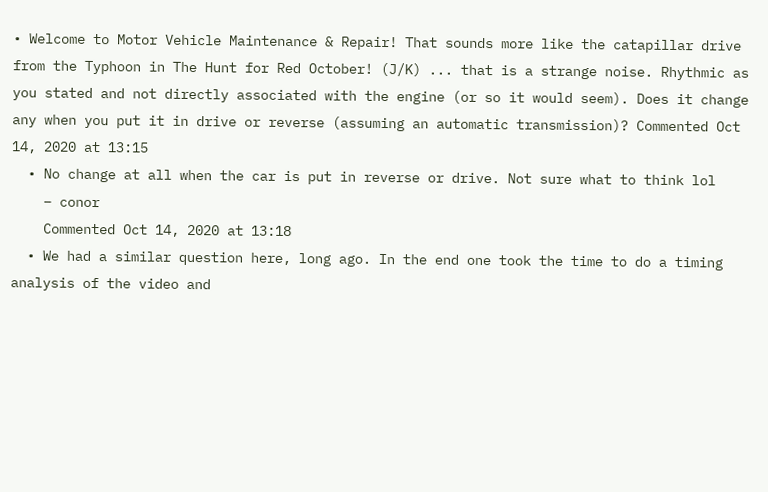• Welcome to Motor Vehicle Maintenance & Repair! That sounds more like the catapillar drive from the Typhoon in The Hunt for Red October! (J/K) ... that is a strange noise. Rhythmic as you stated and not directly associated with the engine (or so it would seem). Does it change any when you put it in drive or reverse (assuming an automatic transmission)? Commented Oct 14, 2020 at 13:15
  • No change at all when the car is put in reverse or drive. Not sure what to think lol
    – conor
    Commented Oct 14, 2020 at 13:18
  • We had a similar question here, long ago. In the end one took the time to do a timing analysis of the video and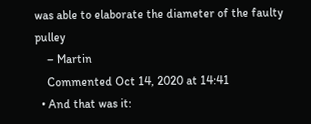was able to elaborate the diameter of the faulty pulley
    – Martin
    Commented Oct 14, 2020 at 14:41
  • And that was it: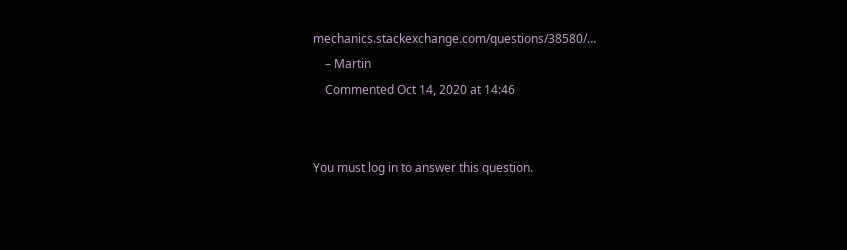mechanics.stackexchange.com/questions/38580/…
    – Martin
    Commented Oct 14, 2020 at 14:46


You must log in to answer this question.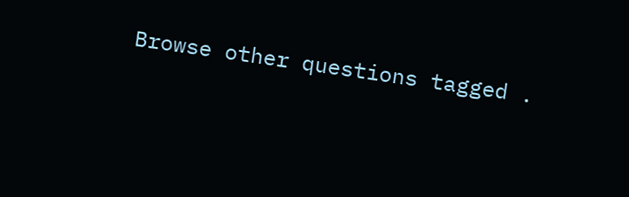Browse other questions tagged .